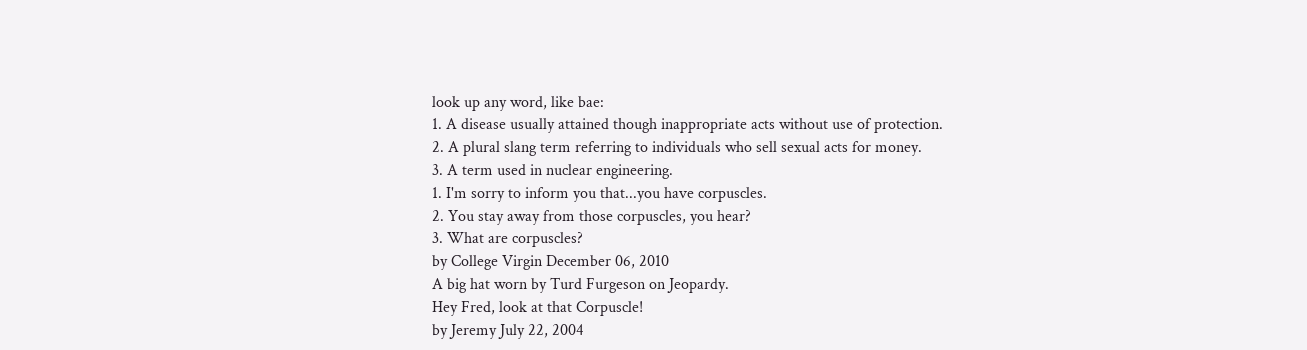look up any word, like bae:
1. A disease usually attained though inappropriate acts without use of protection.
2. A plural slang term referring to individuals who sell sexual acts for money.
3. A term used in nuclear engineering.
1. I'm sorry to inform you that...you have corpuscles.
2. You stay away from those corpuscles, you hear?
3. What are corpuscles?
by College Virgin December 06, 2010
A big hat worn by Turd Furgeson on Jeopardy.
Hey Fred, look at that Corpuscle!
by Jeremy July 22, 2004